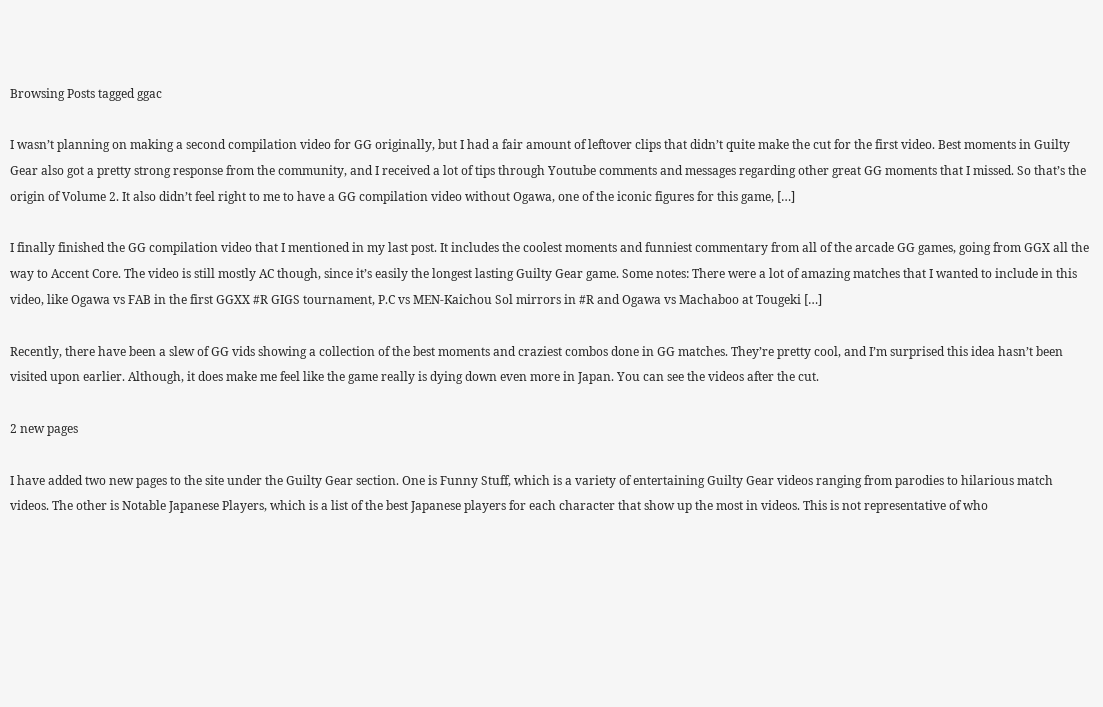Browsing Posts tagged ggac

I wasn’t planning on making a second compilation video for GG originally, but I had a fair amount of leftover clips that didn’t quite make the cut for the first video. Best moments in Guilty Gear also got a pretty strong response from the community, and I received a lot of tips through Youtube comments and messages regarding other great GG moments that I missed. So that’s the origin of Volume 2. It also didn’t feel right to me to have a GG compilation video without Ogawa, one of the iconic figures for this game, […]

I finally finished the GG compilation video that I mentioned in my last post. It includes the coolest moments and funniest commentary from all of the arcade GG games, going from GGX all the way to Accent Core. The video is still mostly AC though, since it’s easily the longest lasting Guilty Gear game. Some notes: There were a lot of amazing matches that I wanted to include in this video, like Ogawa vs FAB in the first GGXX #R GIGS tournament, P.C vs MEN-Kaichou Sol mirrors in #R and Ogawa vs Machaboo at Tougeki […]

Recently, there have been a slew of GG vids showing a collection of the best moments and craziest combos done in GG matches. They’re pretty cool, and I’m surprised this idea hasn’t been visited upon earlier. Although, it does make me feel like the game really is dying down even more in Japan. You can see the videos after the cut.

2 new pages

I have added two new pages to the site under the Guilty Gear section. One is Funny Stuff, which is a variety of entertaining Guilty Gear videos ranging from parodies to hilarious match videos. The other is Notable Japanese Players, which is a list of the best Japanese players for each character that show up the most in videos. This is not representative of who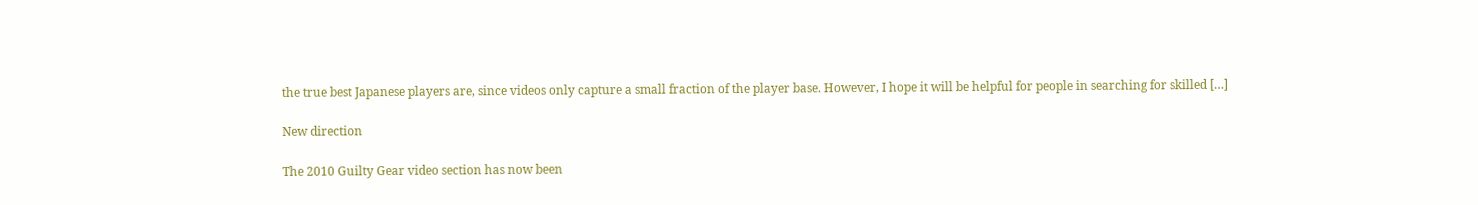the true best Japanese players are, since videos only capture a small fraction of the player base. However, I hope it will be helpful for people in searching for skilled […]

New direction

The 2010 Guilty Gear video section has now been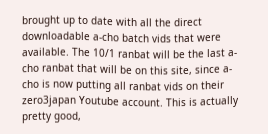brought up to date with all the direct downloadable a-cho batch vids that were available. The 10/1 ranbat will be the last a-cho ranbat that will be on this site, since a-cho is now putting all ranbat vids on their zero3japan Youtube account. This is actually pretty good,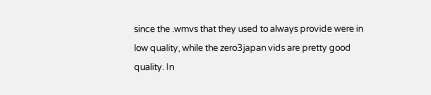since the .wmvs that they used to always provide were in low quality, while the zero3japan vids are pretty good quality. In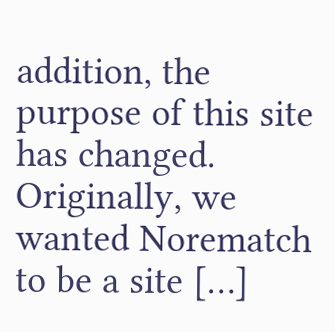addition, the purpose of this site has changed. Originally, we wanted Norematch to be a site […]